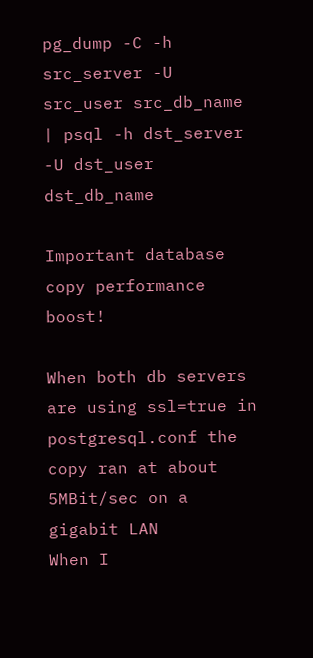pg_dump -C -h src_server -U src_user src_db_name | psql -h dst_server -U dst_user dst_db_name

Important database copy performance boost!

When both db servers are using ssl=true in postgresql.conf the copy ran at about 5MBit/sec on a gigabit LAN
When I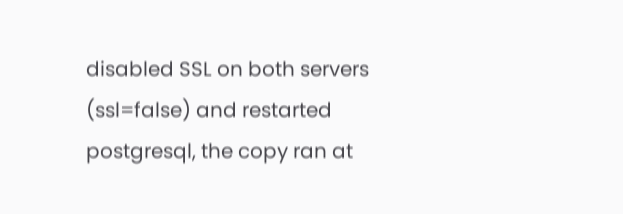disabled SSL on both servers (ssl=false) and restarted postgresql, the copy ran at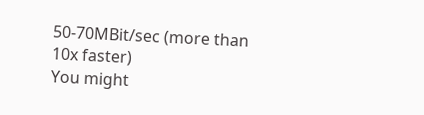50-70MBit/sec (more than 10x faster)
You might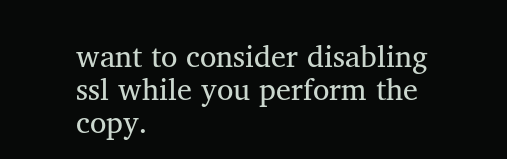want to consider disabling ssl while you perform the copy.